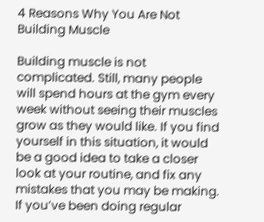4 Reasons Why You Are Not Building Muscle

Building muscle is not complicated. Still, many people will spend hours at the gym every week without seeing their muscles grow as they would like. If you find yourself in this situation, it would be a good idea to take a closer look at your routine, and fix any mistakes that you may be making. If you’ve been doing regular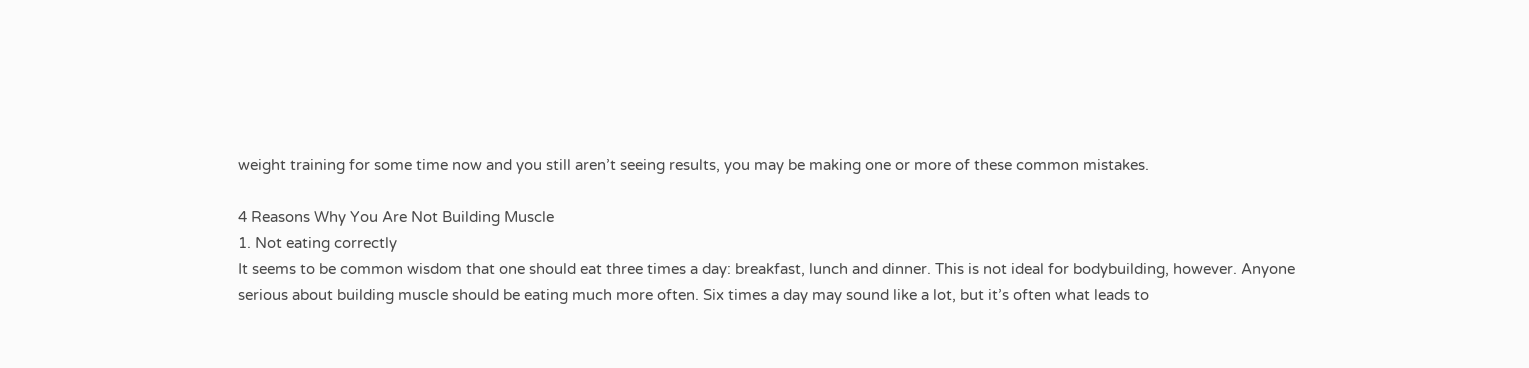weight training for some time now and you still aren’t seeing results, you may be making one or more of these common mistakes.

4 Reasons Why You Are Not Building Muscle
1. Not eating correctly
It seems to be common wisdom that one should eat three times a day: breakfast, lunch and dinner. This is not ideal for bodybuilding, however. Anyone serious about building muscle should be eating much more often. Six times a day may sound like a lot, but it’s often what leads to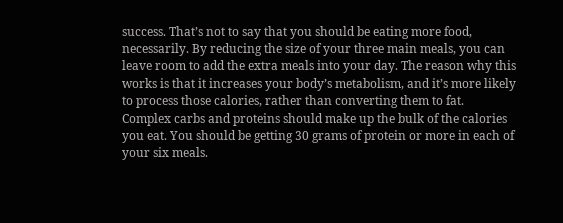success. That’s not to say that you should be eating more food, necessarily. By reducing the size of your three main meals, you can leave room to add the extra meals into your day. The reason why this works is that it increases your body’s metabolism, and it’s more likely to process those calories, rather than converting them to fat.
Complex carbs and proteins should make up the bulk of the calories you eat. You should be getting 30 grams of protein or more in each of your six meals.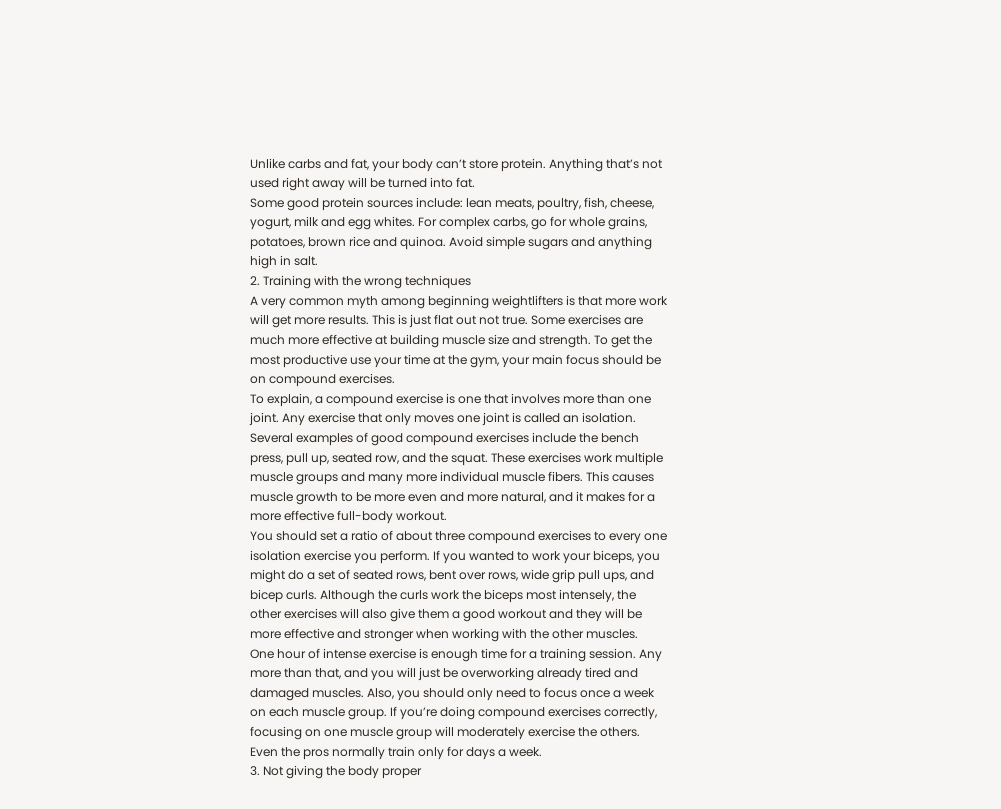Unlike carbs and fat, your body can’t store protein. Anything that’s not used right away will be turned into fat.
Some good protein sources include: lean meats, poultry, fish, cheese, yogurt, milk and egg whites. For complex carbs, go for whole grains, potatoes, brown rice and quinoa. Avoid simple sugars and anything high in salt.
2. Training with the wrong techniques
A very common myth among beginning weightlifters is that more work will get more results. This is just flat out not true. Some exercises are much more effective at building muscle size and strength. To get the most productive use your time at the gym, your main focus should be on compound exercises.
To explain, a compound exercise is one that involves more than one joint. Any exercise that only moves one joint is called an isolation. Several examples of good compound exercises include the bench press, pull up, seated row, and the squat. These exercises work multiple muscle groups and many more individual muscle fibers. This causes muscle growth to be more even and more natural, and it makes for a more effective full-body workout.
You should set a ratio of about three compound exercises to every one isolation exercise you perform. If you wanted to work your biceps, you might do a set of seated rows, bent over rows, wide grip pull ups, and bicep curls. Although the curls work the biceps most intensely, the other exercises will also give them a good workout and they will be more effective and stronger when working with the other muscles.
One hour of intense exercise is enough time for a training session. Any more than that, and you will just be overworking already tired and damaged muscles. Also, you should only need to focus once a week on each muscle group. If you’re doing compound exercises correctly, focusing on one muscle group will moderately exercise the others. Even the pros normally train only for days a week.
3. Not giving the body proper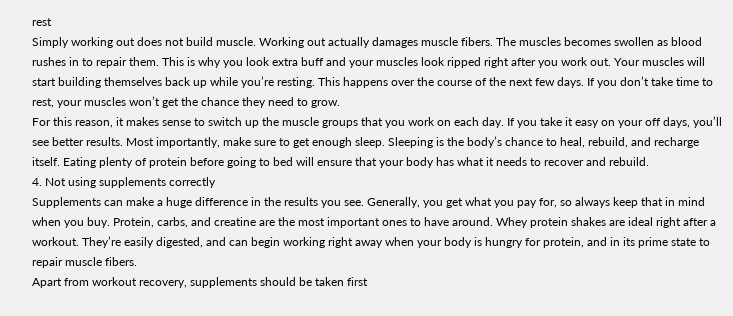rest
Simply working out does not build muscle. Working out actually damages muscle fibers. The muscles becomes swollen as blood rushes in to repair them. This is why you look extra buff and your muscles look ripped right after you work out. Your muscles will start building themselves back up while you’re resting. This happens over the course of the next few days. If you don’t take time to rest, your muscles won’t get the chance they need to grow.
For this reason, it makes sense to switch up the muscle groups that you work on each day. If you take it easy on your off days, you’ll see better results. Most importantly, make sure to get enough sleep. Sleeping is the body’s chance to heal, rebuild, and recharge itself. Eating plenty of protein before going to bed will ensure that your body has what it needs to recover and rebuild.
4. Not using supplements correctly
Supplements can make a huge difference in the results you see. Generally, you get what you pay for, so always keep that in mind when you buy. Protein, carbs, and creatine are the most important ones to have around. Whey protein shakes are ideal right after a workout. They’re easily digested, and can begin working right away when your body is hungry for protein, and in its prime state to repair muscle fibers.
Apart from workout recovery, supplements should be taken first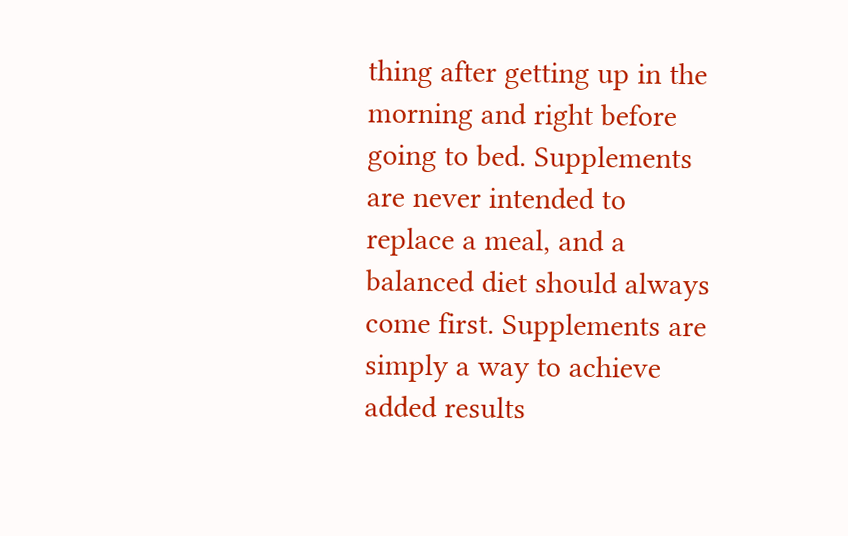thing after getting up in the morning and right before going to bed. Supplements are never intended to replace a meal, and a balanced diet should always come first. Supplements are simply a way to achieve added results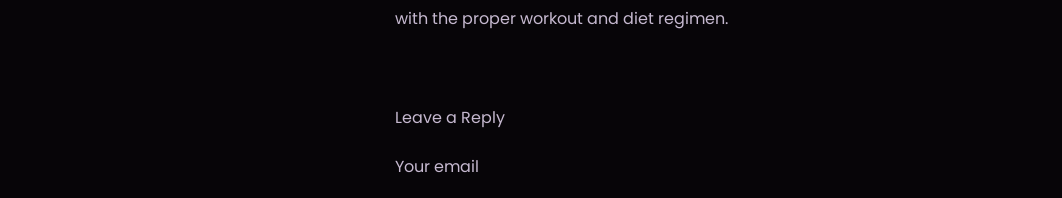with the proper workout and diet regimen.



Leave a Reply

Your email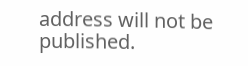address will not be published.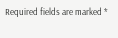Required fields are marked *